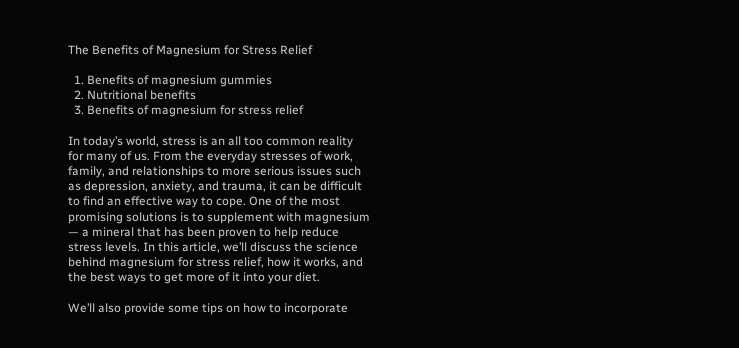The Benefits of Magnesium for Stress Relief

  1. Benefits of magnesium gummies
  2. Nutritional benefits
  3. Benefits of magnesium for stress relief

In today’s world, stress is an all too common reality for many of us. From the everyday stresses of work, family, and relationships to more serious issues such as depression, anxiety, and trauma, it can be difficult to find an effective way to cope. One of the most promising solutions is to supplement with magnesium — a mineral that has been proven to help reduce stress levels. In this article, we’ll discuss the science behind magnesium for stress relief, how it works, and the best ways to get more of it into your diet.

We’ll also provide some tips on how to incorporate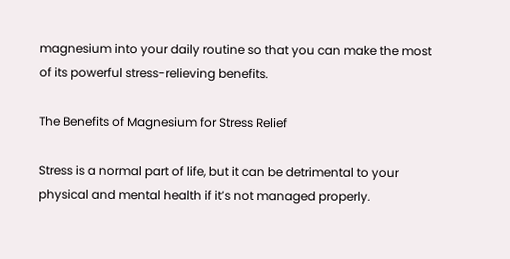magnesium into your daily routine so that you can make the most of its powerful stress-relieving benefits.

The Benefits of Magnesium for Stress Relief

Stress is a normal part of life, but it can be detrimental to your physical and mental health if it’s not managed properly.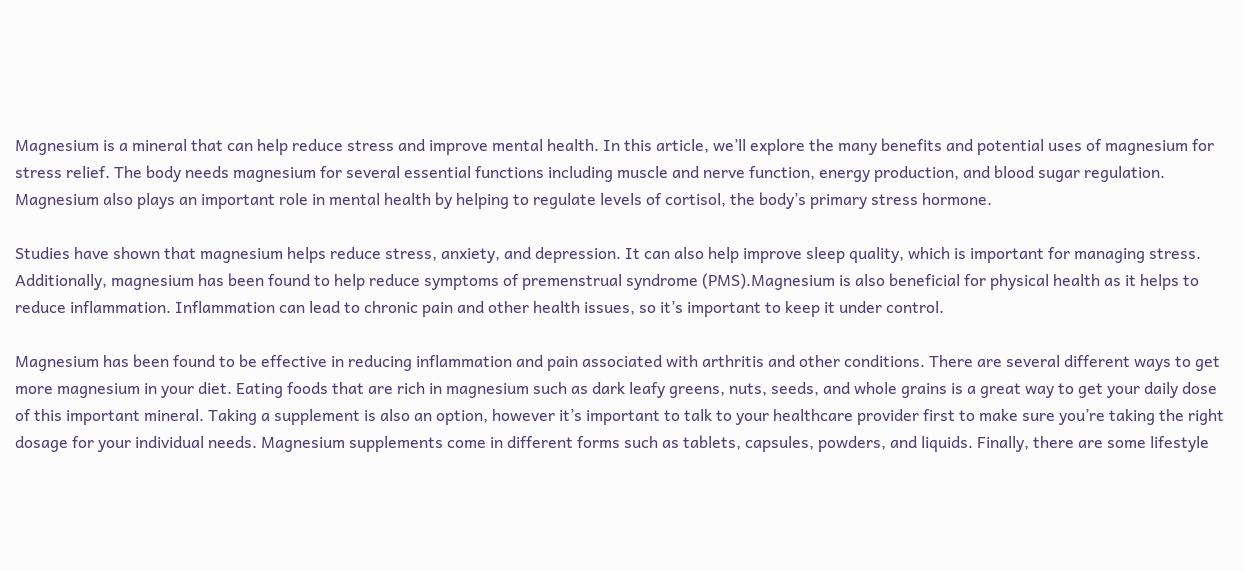Magnesium is a mineral that can help reduce stress and improve mental health. In this article, we’ll explore the many benefits and potential uses of magnesium for stress relief. The body needs magnesium for several essential functions including muscle and nerve function, energy production, and blood sugar regulation. Magnesium also plays an important role in mental health by helping to regulate levels of cortisol, the body’s primary stress hormone.

Studies have shown that magnesium helps reduce stress, anxiety, and depression. It can also help improve sleep quality, which is important for managing stress. Additionally, magnesium has been found to help reduce symptoms of premenstrual syndrome (PMS).Magnesium is also beneficial for physical health as it helps to reduce inflammation. Inflammation can lead to chronic pain and other health issues, so it’s important to keep it under control.

Magnesium has been found to be effective in reducing inflammation and pain associated with arthritis and other conditions. There are several different ways to get more magnesium in your diet. Eating foods that are rich in magnesium such as dark leafy greens, nuts, seeds, and whole grains is a great way to get your daily dose of this important mineral. Taking a supplement is also an option, however it’s important to talk to your healthcare provider first to make sure you’re taking the right dosage for your individual needs. Magnesium supplements come in different forms such as tablets, capsules, powders, and liquids. Finally, there are some lifestyle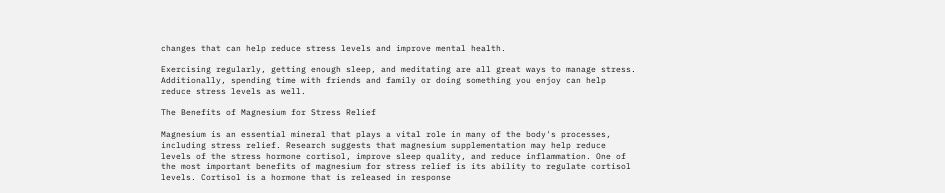changes that can help reduce stress levels and improve mental health.

Exercising regularly, getting enough sleep, and meditating are all great ways to manage stress. Additionally, spending time with friends and family or doing something you enjoy can help reduce stress levels as well.

The Benefits of Magnesium for Stress Relief

Magnesium is an essential mineral that plays a vital role in many of the body's processes, including stress relief. Research suggests that magnesium supplementation may help reduce levels of the stress hormone cortisol, improve sleep quality, and reduce inflammation. One of the most important benefits of magnesium for stress relief is its ability to regulate cortisol levels. Cortisol is a hormone that is released in response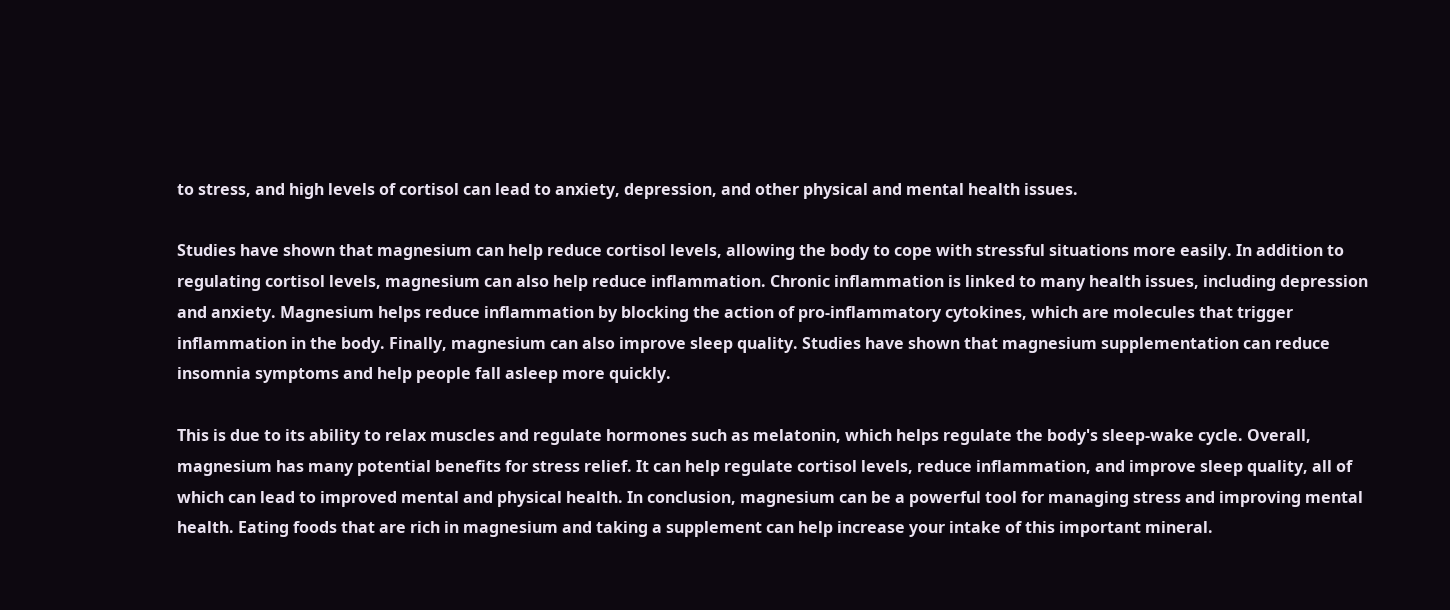to stress, and high levels of cortisol can lead to anxiety, depression, and other physical and mental health issues.

Studies have shown that magnesium can help reduce cortisol levels, allowing the body to cope with stressful situations more easily. In addition to regulating cortisol levels, magnesium can also help reduce inflammation. Chronic inflammation is linked to many health issues, including depression and anxiety. Magnesium helps reduce inflammation by blocking the action of pro-inflammatory cytokines, which are molecules that trigger inflammation in the body. Finally, magnesium can also improve sleep quality. Studies have shown that magnesium supplementation can reduce insomnia symptoms and help people fall asleep more quickly.

This is due to its ability to relax muscles and regulate hormones such as melatonin, which helps regulate the body's sleep-wake cycle. Overall, magnesium has many potential benefits for stress relief. It can help regulate cortisol levels, reduce inflammation, and improve sleep quality, all of which can lead to improved mental and physical health. In conclusion, magnesium can be a powerful tool for managing stress and improving mental health. Eating foods that are rich in magnesium and taking a supplement can help increase your intake of this important mineral.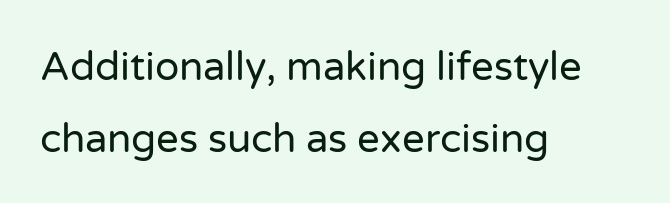Additionally, making lifestyle changes such as exercising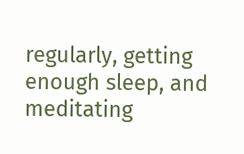regularly, getting enough sleep, and meditating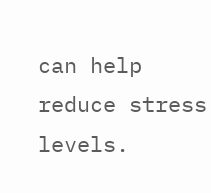can help reduce stress levels.